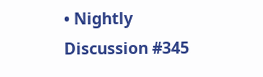• Nightly Discussion #345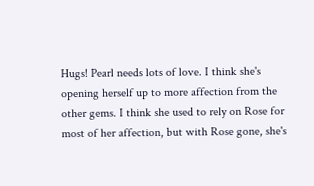Hugs! Pearl needs lots of love. I think she's opening herself up to more affection from the other gems. I think she used to rely on Rose for most of her affection, but with Rose gone, she's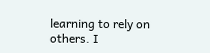learning to rely on others. I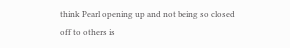think Pearl opening up and not being so closed off to others is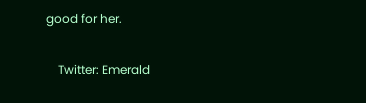good for her.

    Twitter: Emerald